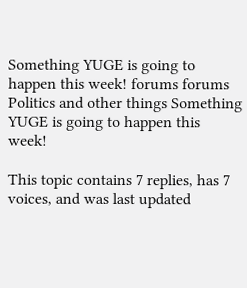Something YUGE is going to happen this week! forums forums Politics and other things Something YUGE is going to happen this week!

This topic contains 7 replies, has 7 voices, and was last updated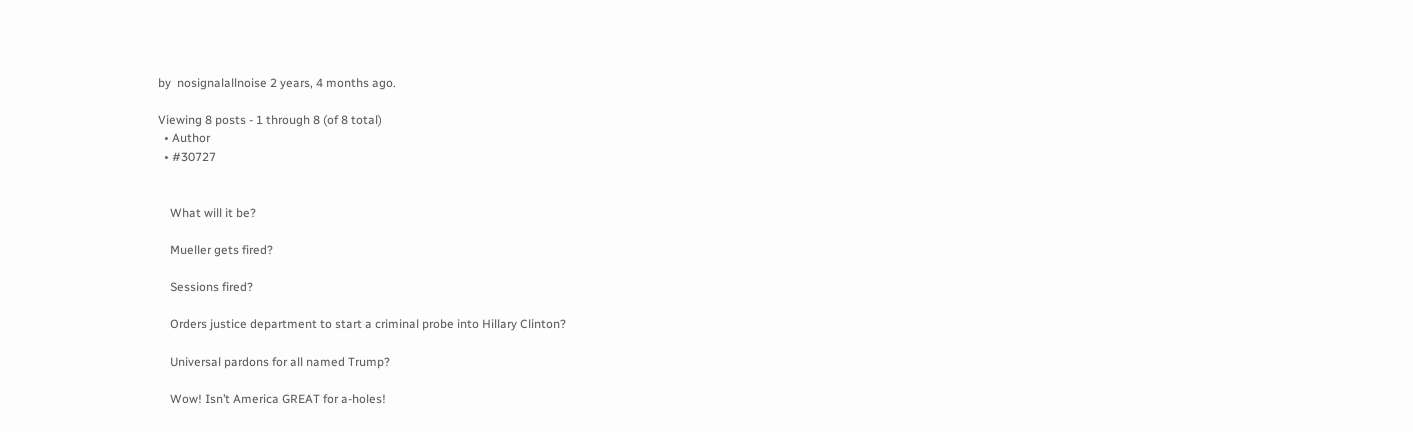by  nosignalallnoise 2 years, 4 months ago.

Viewing 8 posts - 1 through 8 (of 8 total)
  • Author
  • #30727


    What will it be?

    Mueller gets fired?

    Sessions fired?

    Orders justice department to start a criminal probe into Hillary Clinton?

    Universal pardons for all named Trump?

    Wow! Isn’t America GREAT for a-holes!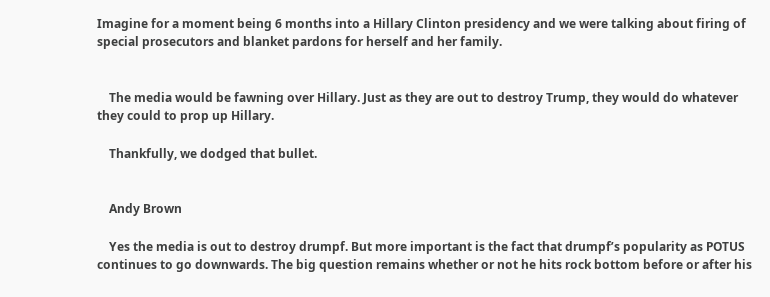Imagine for a moment being 6 months into a Hillary Clinton presidency and we were talking about firing of special prosecutors and blanket pardons for herself and her family.


    The media would be fawning over Hillary. Just as they are out to destroy Trump, they would do whatever they could to prop up Hillary.

    Thankfully, we dodged that bullet.


    Andy Brown

    Yes the media is out to destroy drumpf. But more important is the fact that drumpf’s popularity as POTUS continues to go downwards. The big question remains whether or not he hits rock bottom before or after his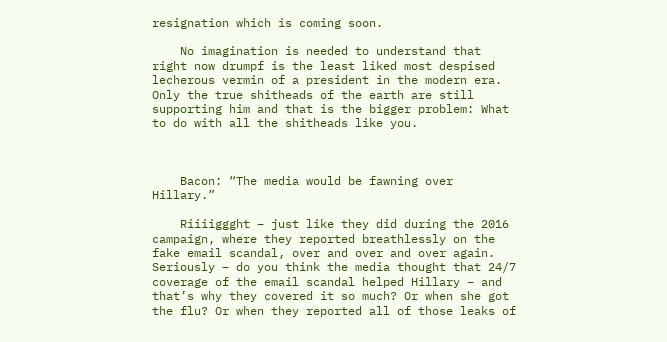resignation which is coming soon.

    No imagination is needed to understand that right now drumpf is the least liked most despised lecherous vermin of a president in the modern era. Only the true shitheads of the earth are still supporting him and that is the bigger problem: What to do with all the shitheads like you.



    Bacon: “The media would be fawning over Hillary.”

    Riiiiggght – just like they did during the 2016 campaign, where they reported breathlessly on the fake email scandal, over and over and over again. Seriously – do you think the media thought that 24/7 coverage of the email scandal helped Hillary – and that’s why they covered it so much? Or when she got the flu? Or when they reported all of those leaks of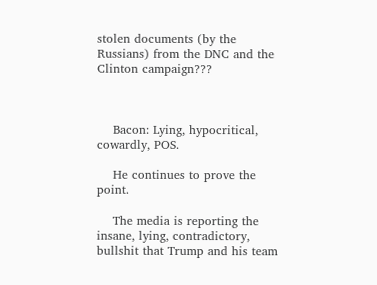stolen documents (by the Russians) from the DNC and the Clinton campaign???



    Bacon: Lying, hypocritical, cowardly, POS.

    He continues to prove the point.

    The media is reporting the insane, lying, contradictory, bullshit that Trump and his team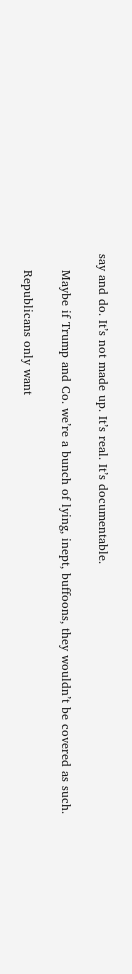say and do. It’s not made up. It’s real. It’s documentable.

    Maybe if Trump and Co. we’re a bunch of lying, inept, buffoons, they wouldn’t be covered as such.

    Republicans only want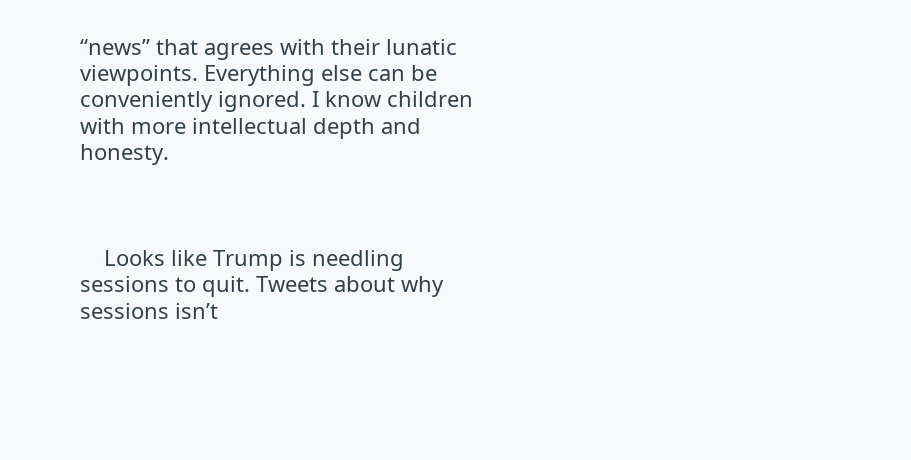“news” that agrees with their lunatic viewpoints. Everything else can be conveniently ignored. I know children with more intellectual depth and honesty.



    Looks like Trump is needling sessions to quit. Tweets about why sessions isn’t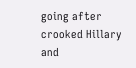going after crooked Hillary and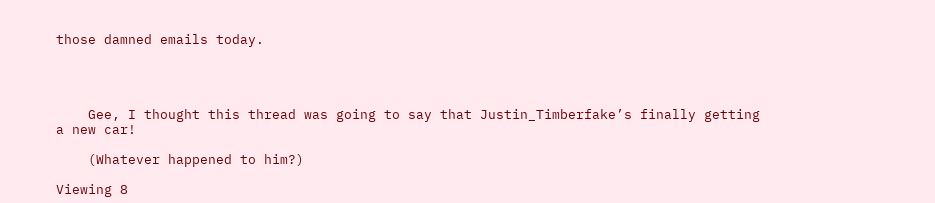those damned emails today.




    Gee, I thought this thread was going to say that Justin_Timberfake’s finally getting a new car!

    (Whatever happened to him?)

Viewing 8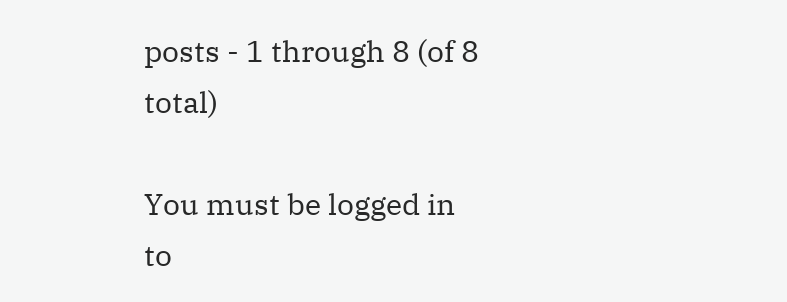posts - 1 through 8 (of 8 total)

You must be logged in to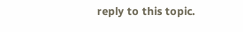reply to this topic.